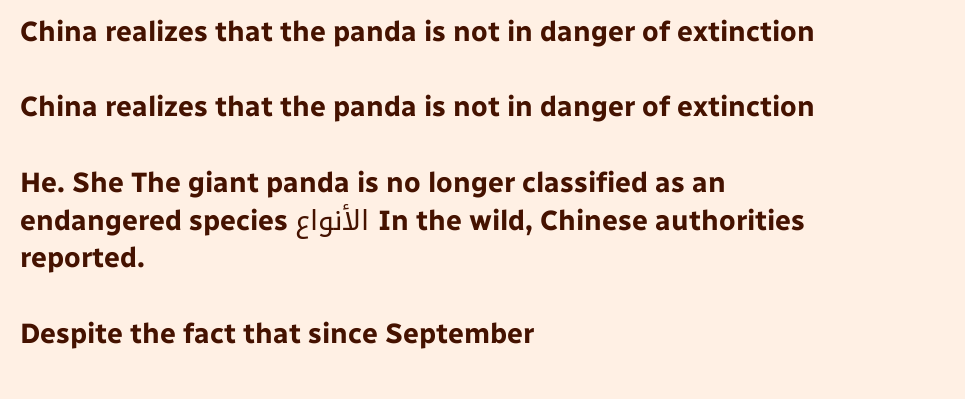China realizes that the panda is not in danger of extinction

China realizes that the panda is not in danger of extinction

He. She The giant panda is no longer classified as an endangered species الأنواع In the wild, Chinese authorities reported.

Despite the fact that since September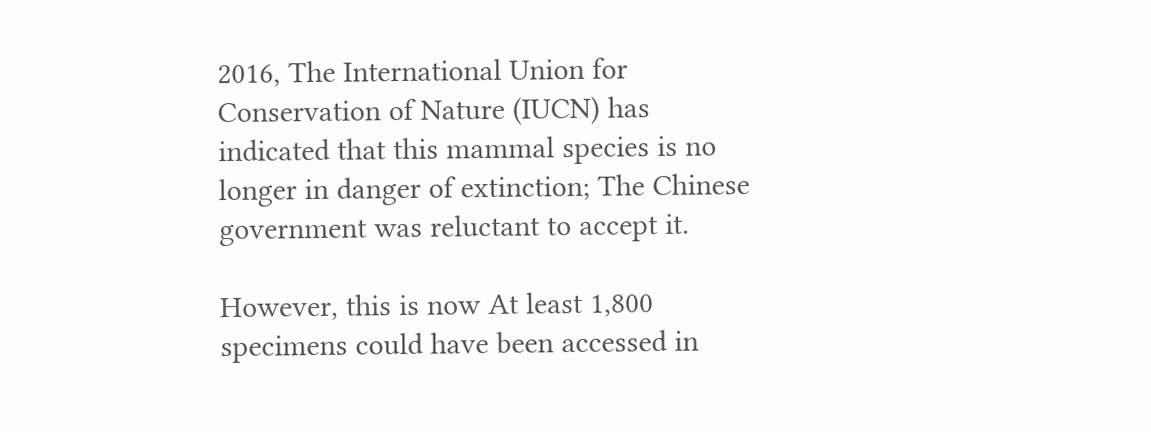2016, The International Union for Conservation of Nature (IUCN) has indicated that this mammal species is no longer in danger of extinction; The Chinese government was reluctant to accept it.

However, this is now At least 1,800 specimens could have been accessed in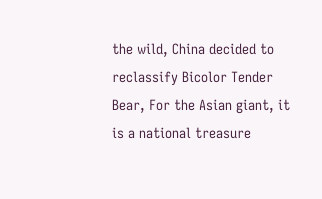the wild, China decided to reclassify Bicolor Tender Bear, For the Asian giant, it is a national treasure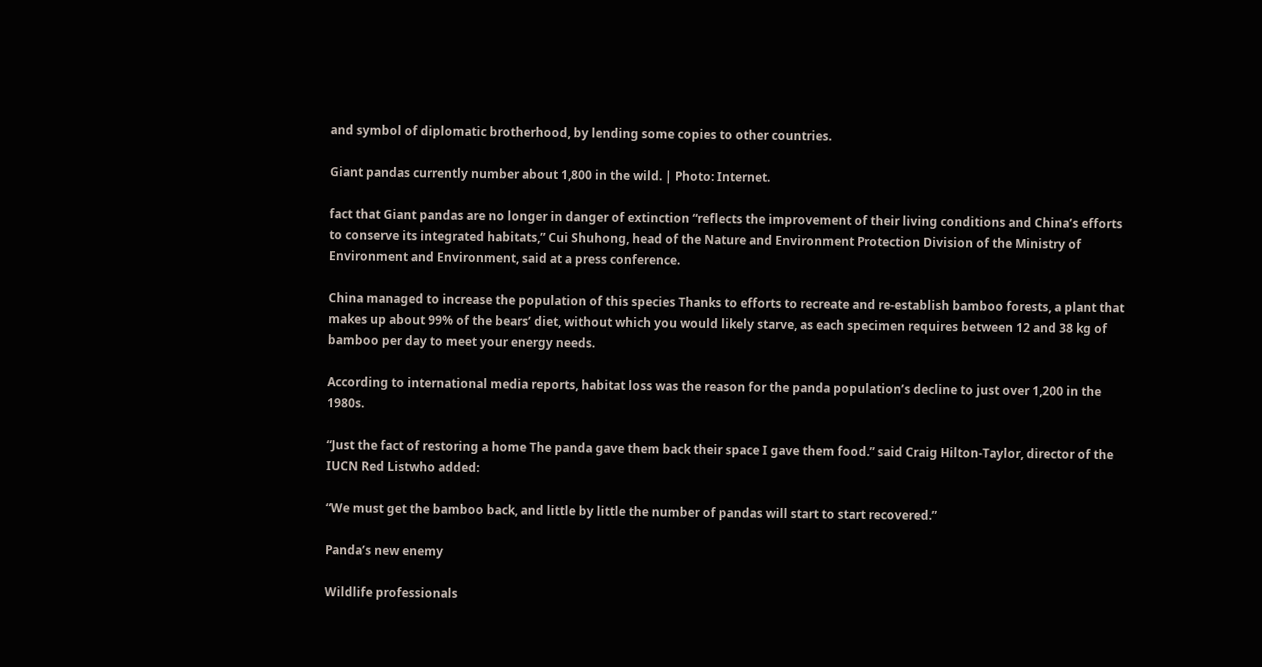and symbol of diplomatic brotherhood, by lending some copies to other countries.

Giant pandas currently number about 1,800 in the wild. | Photo: Internet.

fact that Giant pandas are no longer in danger of extinction “reflects the improvement of their living conditions and China’s efforts to conserve its integrated habitats,” Cui Shuhong, head of the Nature and Environment Protection Division of the Ministry of Environment and Environment, said at a press conference.

China managed to increase the population of this species Thanks to efforts to recreate and re-establish bamboo forests, a plant that makes up about 99% of the bears’ diet, without which you would likely starve, as each specimen requires between 12 and 38 kg of bamboo per day to meet your energy needs.

According to international media reports, habitat loss was the reason for the panda population’s decline to just over 1,200 in the 1980s.

“Just the fact of restoring a home The panda gave them back their space I gave them food.” said Craig Hilton-Taylor, director of the IUCN Red Listwho added:

“We must get the bamboo back, and little by little the number of pandas will start to start recovered.”

Panda’s new enemy

Wildlife professionals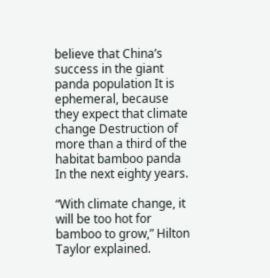believe that China’s success in the giant panda population It is ephemeral, because they expect that climate change Destruction of more than a third of the habitat bamboo panda In the next eighty years.

“With climate change, it will be too hot for bamboo to grow,” Hilton Taylor explained.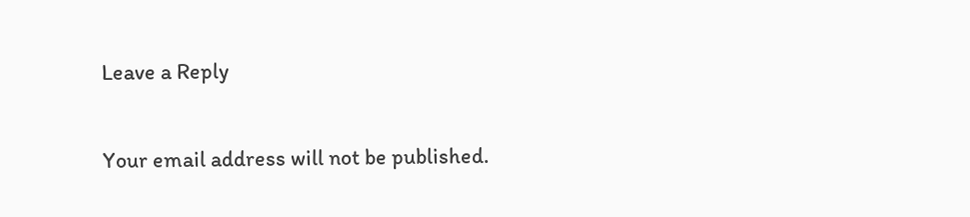Leave a Reply

Your email address will not be published.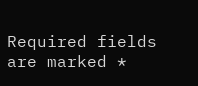Required fields are marked *